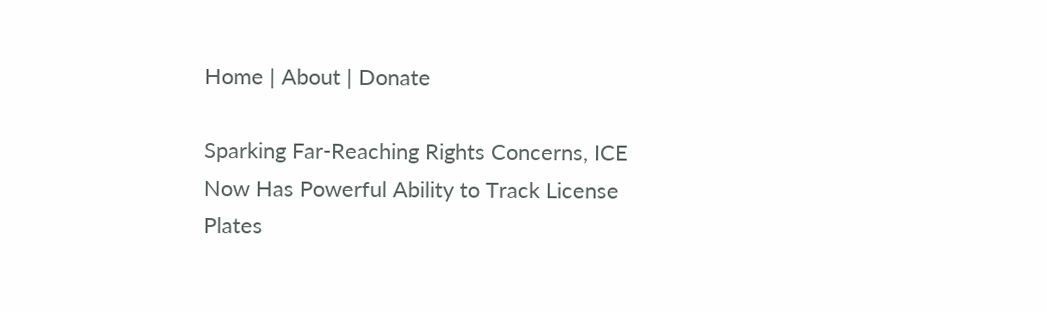Home | About | Donate

Sparking Far-Reaching Rights Concerns, ICE Now Has Powerful Ability to Track License Plates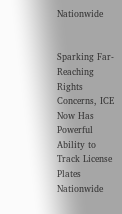Nationwide


Sparking Far-Reaching Rights Concerns, ICE Now Has Powerful Ability to Track License Plates Nationwide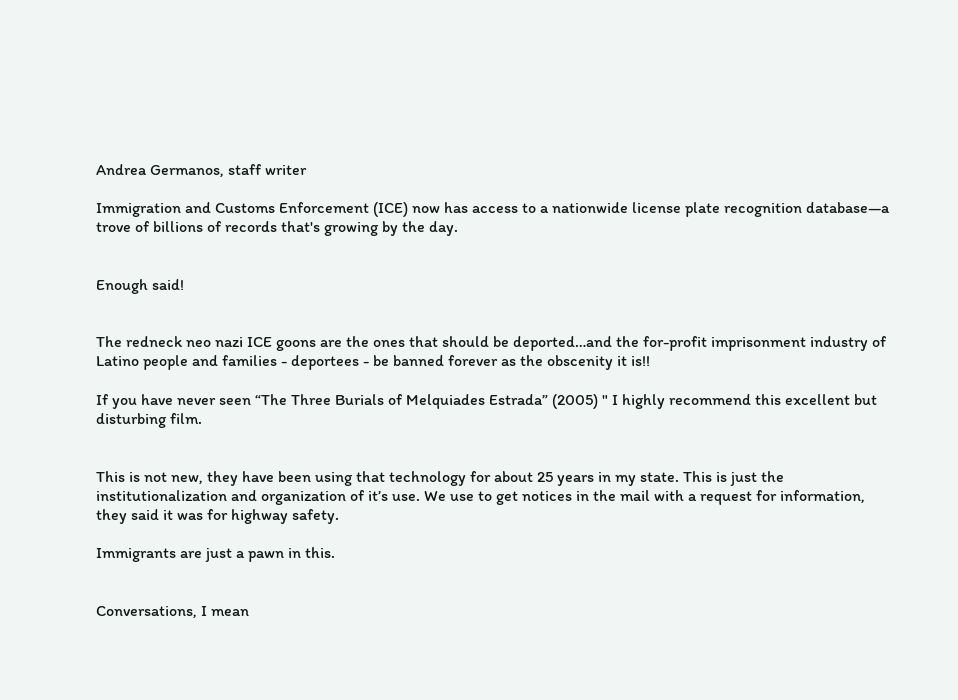Andrea Germanos, staff writer

Immigration and Customs Enforcement (ICE) now has access to a nationwide license plate recognition database—a trove of billions of records that's growing by the day.


Enough said!


The redneck neo nazi ICE goons are the ones that should be deported…and the for-profit imprisonment industry of Latino people and families - deportees - be banned forever as the obscenity it is!!

If you have never seen “The Three Burials of Melquiades Estrada” (2005) " I highly recommend this excellent but disturbing film.


This is not new, they have been using that technology for about 25 years in my state. This is just the institutionalization and organization of it’s use. We use to get notices in the mail with a request for information, they said it was for highway safety.

Immigrants are just a pawn in this.


Conversations, I mean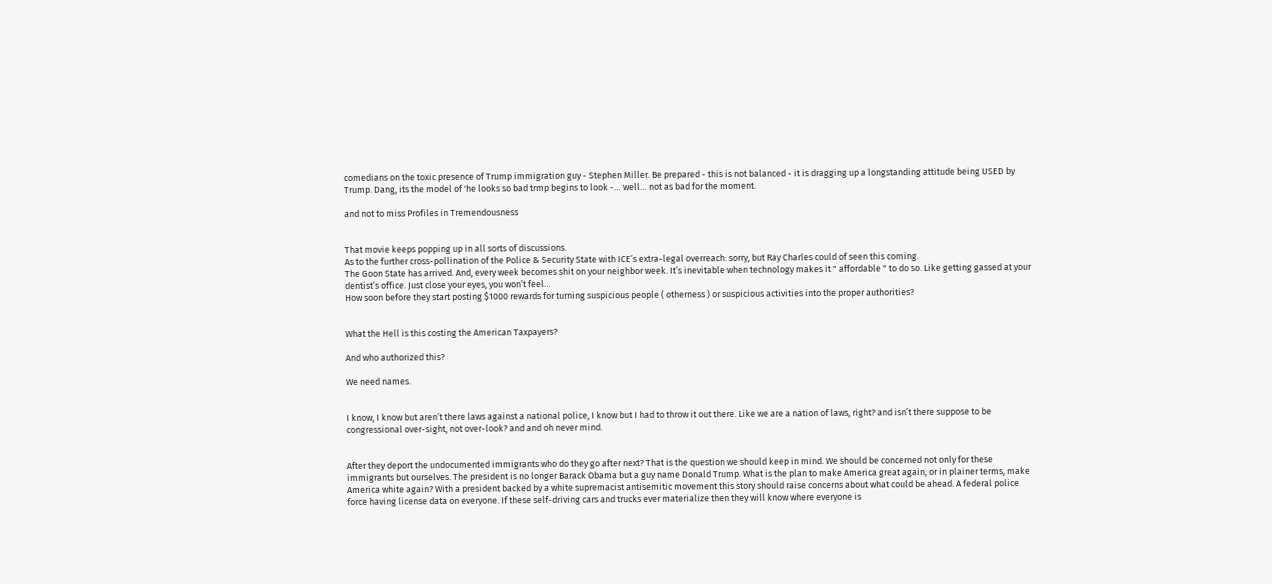comedians on the toxic presence of Trump immigration guy - Stephen Miller. Be prepared - this is not balanced - it is dragging up a longstanding attitude being USED by Trump. Dang, its the model of 'he looks so bad trmp begins to look -… well… not as bad for the moment.

and not to miss Profiles in Tremendousness


That movie keeps popping up in all sorts of discussions.
As to the further cross-pollination of the Police & Security State with ICE’s extra-legal overreach: sorry, but Ray Charles could of seen this coming.
The Goon State has arrived. And, every week becomes shit on your neighbor week. It’s inevitable when technology makes it " affordable " to do so. Like getting gassed at your dentist’s office. Just close your eyes, you won’t feel…
How soon before they start posting $1000 rewards for turning suspicious people ( otherness ) or suspicious activities into the proper authorities?


What the Hell is this costing the American Taxpayers?

And who authorized this?

We need names.


I know, I know but aren’t there laws against a national police, I know but I had to throw it out there. Like we are a nation of laws, right? and isn’t there suppose to be congressional over-sight, not over-look? and and oh never mind.


After they deport the undocumented immigrants who do they go after next? That is the question we should keep in mind. We should be concerned not only for these immigrants but ourselves. The president is no longer Barack Obama but a guy name Donald Trump. What is the plan to make America great again, or in plainer terms, make America white again? With a president backed by a white supremacist antisemitic movement this story should raise concerns about what could be ahead. A federal police force having license data on everyone. If these self-driving cars and trucks ever materialize then they will know where everyone is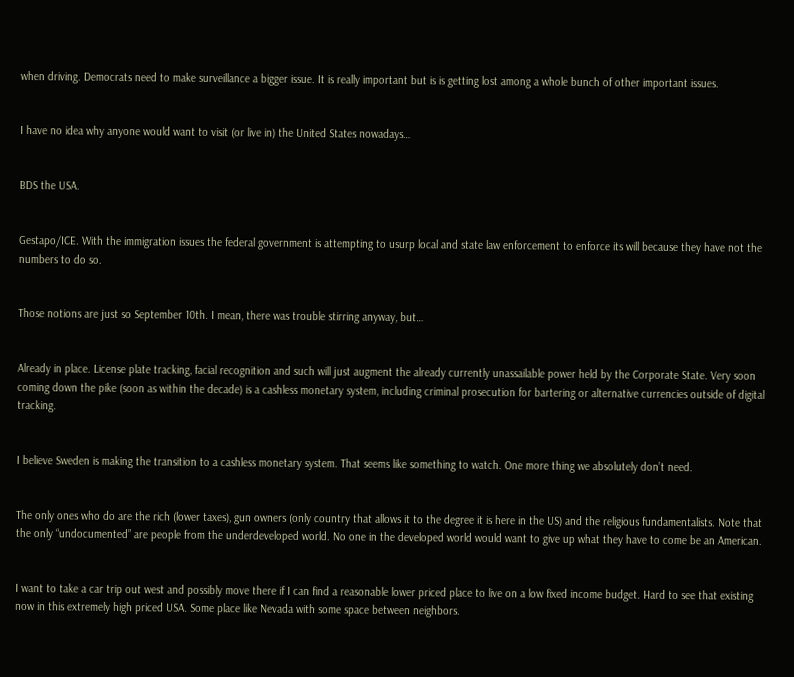when driving. Democrats need to make surveillance a bigger issue. It is really important but is is getting lost among a whole bunch of other important issues.


I have no idea why anyone would want to visit (or live in) the United States nowadays…


BDS the USA.


Gestapo/ICE. With the immigration issues the federal government is attempting to usurp local and state law enforcement to enforce its will because they have not the numbers to do so.


Those notions are just so September 10th. I mean, there was trouble stirring anyway, but…


Already in place. License plate tracking, facial recognition and such will just augment the already currently unassailable power held by the Corporate State. Very soon coming down the pike (soon as within the decade) is a cashless monetary system, including criminal prosecution for bartering or alternative currencies outside of digital tracking.


I believe Sweden is making the transition to a cashless monetary system. That seems like something to watch. One more thing we absolutely don’t need.


The only ones who do are the rich (lower taxes), gun owners (only country that allows it to the degree it is here in the US) and the religious fundamentalists. Note that the only “undocumented” are people from the underdeveloped world. No one in the developed world would want to give up what they have to come be an American.


I want to take a car trip out west and possibly move there if I can find a reasonable lower priced place to live on a low fixed income budget. Hard to see that existing now in this extremely high priced USA. Some place like Nevada with some space between neighbors.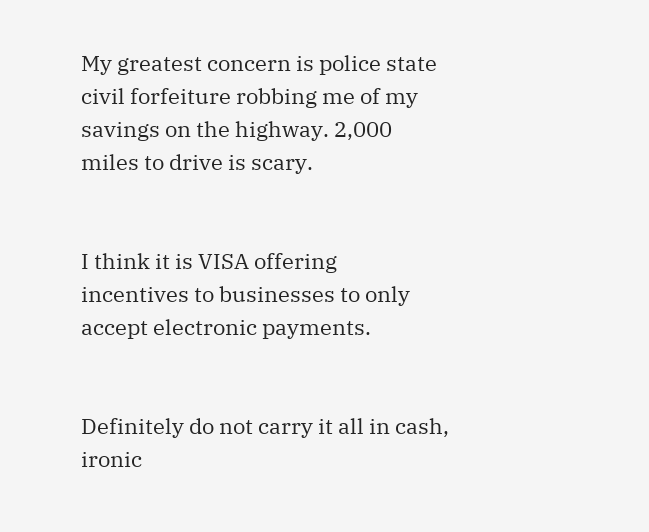My greatest concern is police state civil forfeiture robbing me of my savings on the highway. 2,000 miles to drive is scary.


I think it is VISA offering incentives to businesses to only accept electronic payments.


Definitely do not carry it all in cash, ironic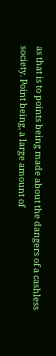as that is to points being made about the dangers of a cashless society. Point being, a large amount of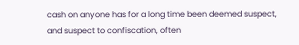cash on anyone has for a long time been deemed suspect, and suspect to confiscation, often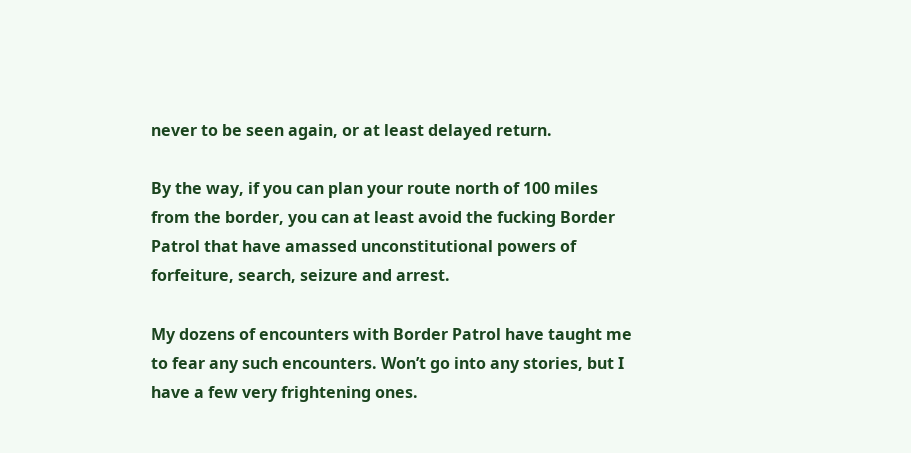never to be seen again, or at least delayed return.

By the way, if you can plan your route north of 100 miles from the border, you can at least avoid the fucking Border Patrol that have amassed unconstitutional powers of forfeiture, search, seizure and arrest.

My dozens of encounters with Border Patrol have taught me to fear any such encounters. Won’t go into any stories, but I have a few very frightening ones.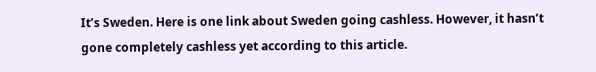It’s Sweden. Here is one link about Sweden going cashless. However, it hasn’t gone completely cashless yet according to this article.